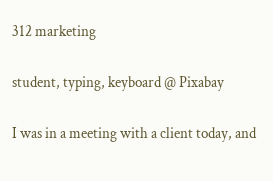312 marketing

student, typing, keyboard @ Pixabay

I was in a meeting with a client today, and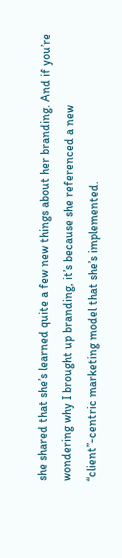she shared that she’s learned quite a few new things about her branding. And if you’re wondering why I brought up branding, it’s because she referenced a new “client”-centric marketing model that she’s implemented.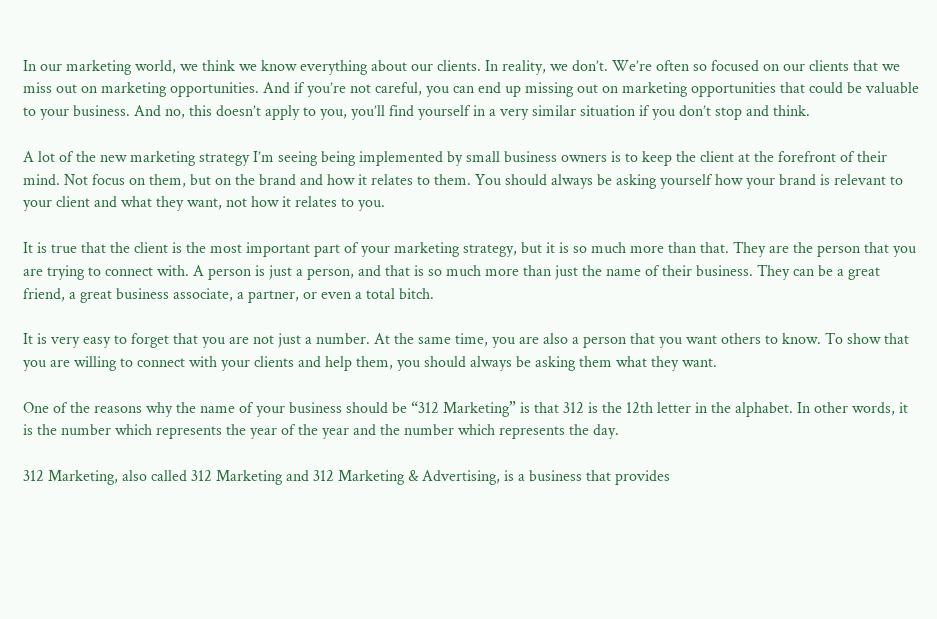In our marketing world, we think we know everything about our clients. In reality, we don’t. We’re often so focused on our clients that we miss out on marketing opportunities. And if you’re not careful, you can end up missing out on marketing opportunities that could be valuable to your business. And no, this doesn’t apply to you, you’ll find yourself in a very similar situation if you don’t stop and think.

A lot of the new marketing strategy I’m seeing being implemented by small business owners is to keep the client at the forefront of their mind. Not focus on them, but on the brand and how it relates to them. You should always be asking yourself how your brand is relevant to your client and what they want, not how it relates to you.

It is true that the client is the most important part of your marketing strategy, but it is so much more than that. They are the person that you are trying to connect with. A person is just a person, and that is so much more than just the name of their business. They can be a great friend, a great business associate, a partner, or even a total bitch.

It is very easy to forget that you are not just a number. At the same time, you are also a person that you want others to know. To show that you are willing to connect with your clients and help them, you should always be asking them what they want.

One of the reasons why the name of your business should be “312 Marketing” is that 312 is the 12th letter in the alphabet. In other words, it is the number which represents the year of the year and the number which represents the day.

312 Marketing, also called 312 Marketing and 312 Marketing & Advertising, is a business that provides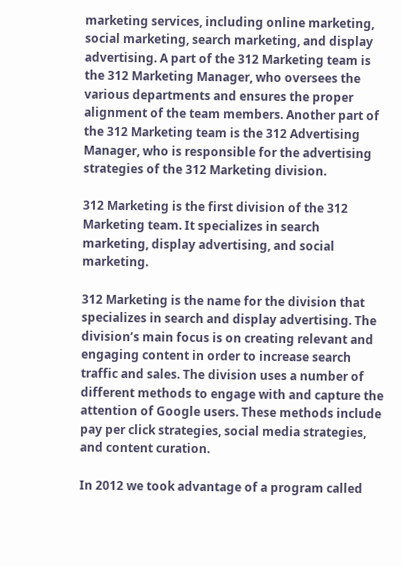marketing services, including online marketing, social marketing, search marketing, and display advertising. A part of the 312 Marketing team is the 312 Marketing Manager, who oversees the various departments and ensures the proper alignment of the team members. Another part of the 312 Marketing team is the 312 Advertising Manager, who is responsible for the advertising strategies of the 312 Marketing division.

312 Marketing is the first division of the 312 Marketing team. It specializes in search marketing, display advertising, and social marketing.

312 Marketing is the name for the division that specializes in search and display advertising. The division’s main focus is on creating relevant and engaging content in order to increase search traffic and sales. The division uses a number of different methods to engage with and capture the attention of Google users. These methods include pay per click strategies, social media strategies, and content curation.

In 2012 we took advantage of a program called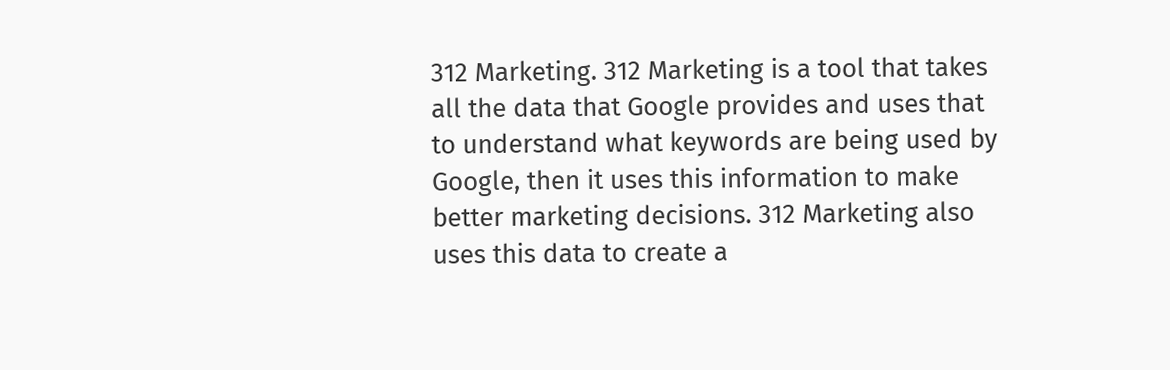312 Marketing. 312 Marketing is a tool that takes all the data that Google provides and uses that to understand what keywords are being used by Google, then it uses this information to make better marketing decisions. 312 Marketing also uses this data to create a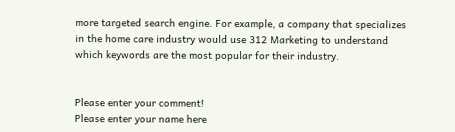more targeted search engine. For example, a company that specializes in the home care industry would use 312 Marketing to understand which keywords are the most popular for their industry.


Please enter your comment!
Please enter your name here